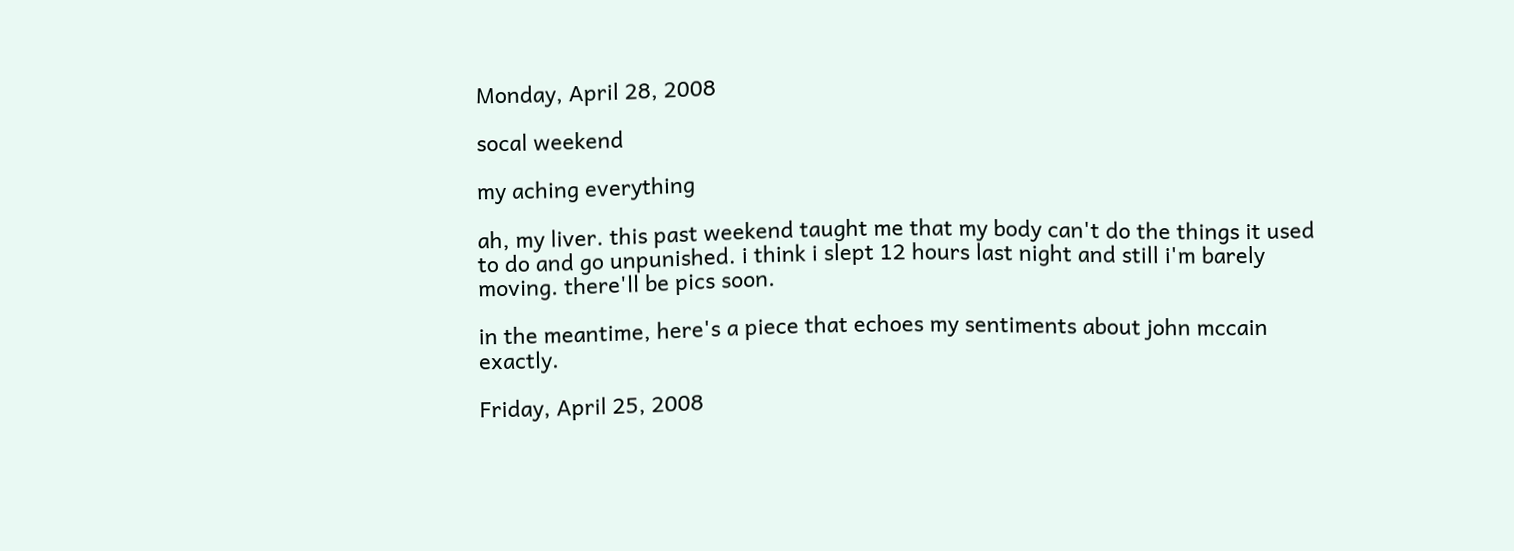Monday, April 28, 2008

socal weekend

my aching everything

ah, my liver. this past weekend taught me that my body can't do the things it used to do and go unpunished. i think i slept 12 hours last night and still i'm barely moving. there'll be pics soon.

in the meantime, here's a piece that echoes my sentiments about john mccain exactly.

Friday, April 25, 2008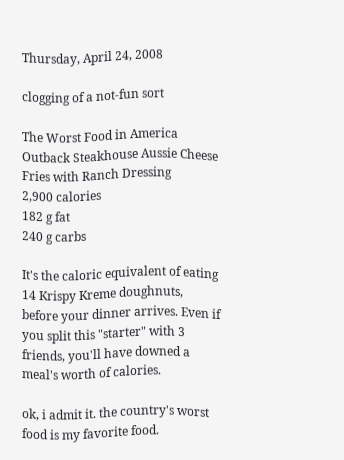Thursday, April 24, 2008

clogging of a not-fun sort

The Worst Food in America
Outback Steakhouse Aussie Cheese Fries with Ranch Dressing
2,900 calories
182 g fat
240 g carbs

It's the caloric equivalent of eating 14 Krispy Kreme doughnuts, before your dinner arrives. Even if you split this "starter" with 3 friends, you'll have downed a meal's worth of calories.

ok, i admit it. the country's worst food is my favorite food.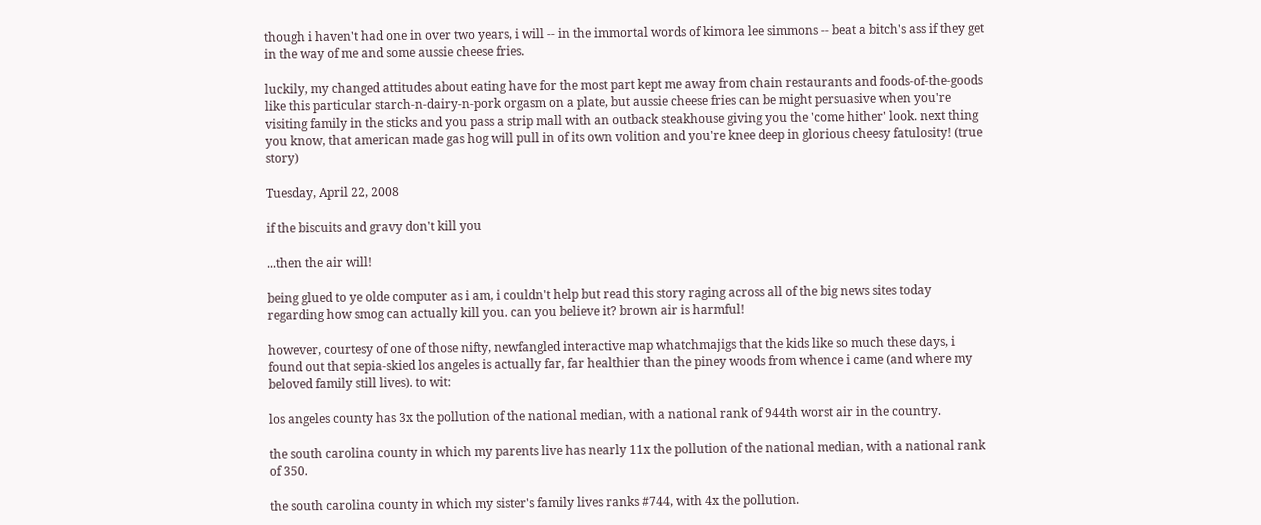though i haven't had one in over two years, i will -- in the immortal words of kimora lee simmons -- beat a bitch's ass if they get in the way of me and some aussie cheese fries.

luckily, my changed attitudes about eating have for the most part kept me away from chain restaurants and foods-of-the-goods like this particular starch-n-dairy-n-pork orgasm on a plate, but aussie cheese fries can be might persuasive when you're visiting family in the sticks and you pass a strip mall with an outback steakhouse giving you the 'come hither' look. next thing you know, that american made gas hog will pull in of its own volition and you're knee deep in glorious cheesy fatulosity! (true story)

Tuesday, April 22, 2008

if the biscuits and gravy don't kill you

...then the air will!

being glued to ye olde computer as i am, i couldn't help but read this story raging across all of the big news sites today regarding how smog can actually kill you. can you believe it? brown air is harmful!

however, courtesy of one of those nifty, newfangled interactive map whatchmajigs that the kids like so much these days, i found out that sepia-skied los angeles is actually far, far healthier than the piney woods from whence i came (and where my beloved family still lives). to wit:

los angeles county has 3x the pollution of the national median, with a national rank of 944th worst air in the country.

the south carolina county in which my parents live has nearly 11x the pollution of the national median, with a national rank of 350.

the south carolina county in which my sister's family lives ranks #744, with 4x the pollution.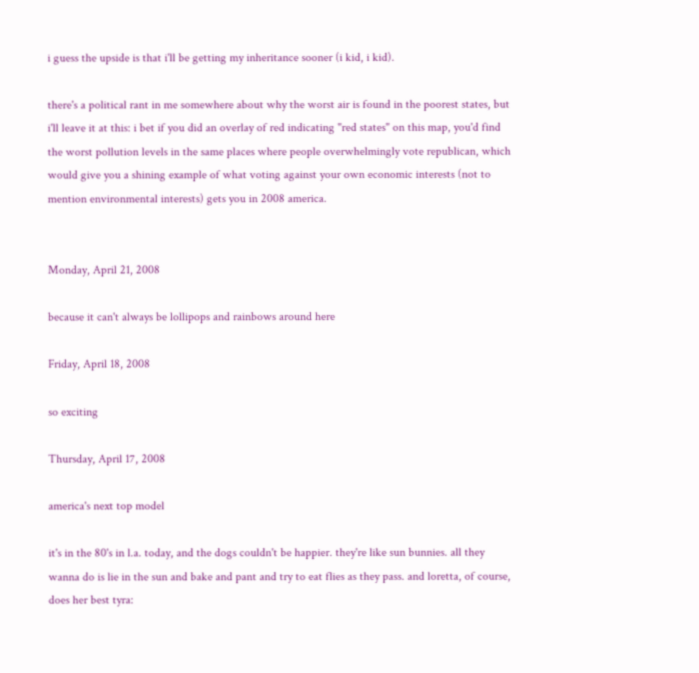i guess the upside is that i'll be getting my inheritance sooner (i kid, i kid).

there's a political rant in me somewhere about why the worst air is found in the poorest states, but i'll leave it at this: i bet if you did an overlay of red indicating "red states" on this map, you'd find the worst pollution levels in the same places where people overwhelmingly vote republican, which would give you a shining example of what voting against your own economic interests (not to mention environmental interests) gets you in 2008 america.


Monday, April 21, 2008

because it can't always be lollipops and rainbows around here

Friday, April 18, 2008

so exciting

Thursday, April 17, 2008

america's next top model

it's in the 80's in l.a. today, and the dogs couldn't be happier. they're like sun bunnies. all they wanna do is lie in the sun and bake and pant and try to eat flies as they pass. and loretta, of course, does her best tyra: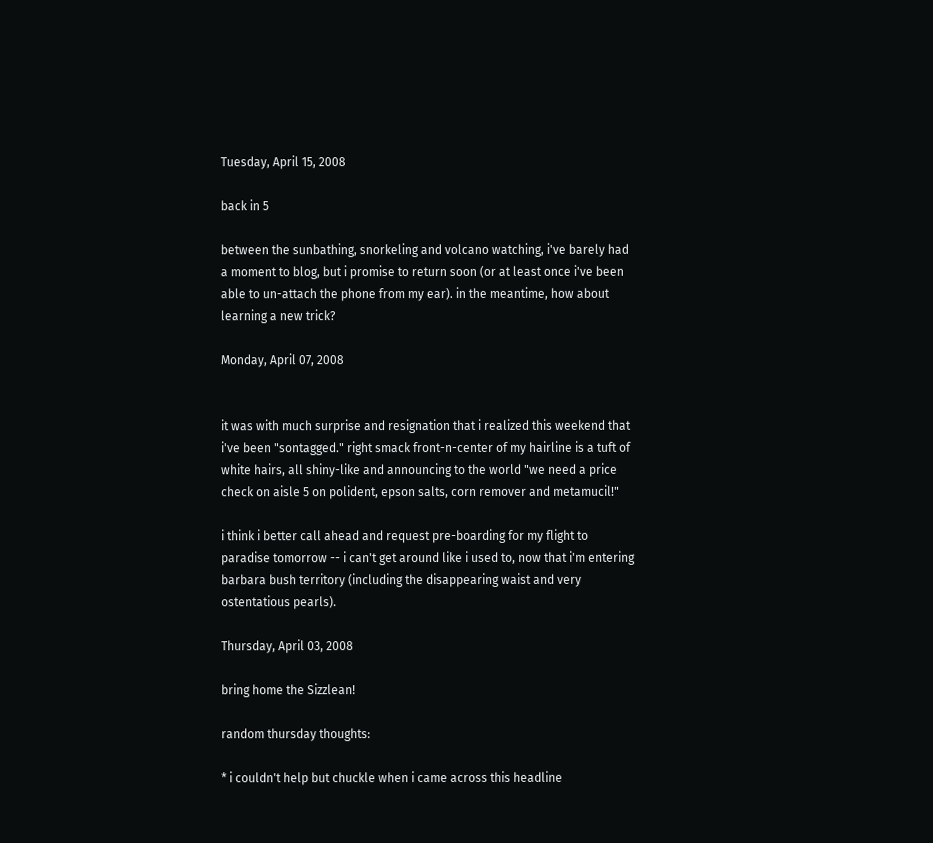Tuesday, April 15, 2008

back in 5

between the sunbathing, snorkeling and volcano watching, i've barely had a moment to blog, but i promise to return soon (or at least once i've been able to un-attach the phone from my ear). in the meantime, how about learning a new trick?

Monday, April 07, 2008


it was with much surprise and resignation that i realized this weekend that i've been "sontagged." right smack front-n-center of my hairline is a tuft of white hairs, all shiny-like and announcing to the world "we need a price check on aisle 5 on polident, epson salts, corn remover and metamucil!"

i think i better call ahead and request pre-boarding for my flight to paradise tomorrow -- i can't get around like i used to, now that i'm entering barbara bush territory (including the disappearing waist and very ostentatious pearls).

Thursday, April 03, 2008

bring home the Sizzlean!

random thursday thoughts:

* i couldn't help but chuckle when i came across this headline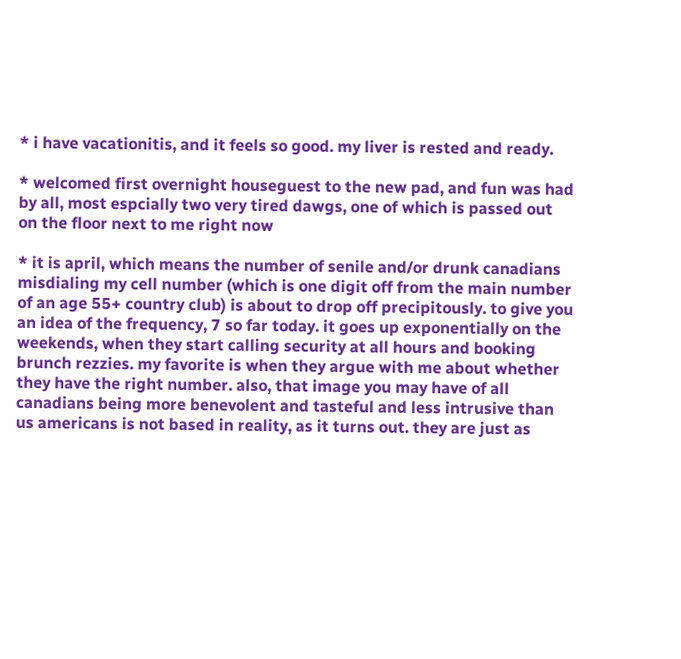* i have vacationitis, and it feels so good. my liver is rested and ready.

* welcomed first overnight houseguest to the new pad, and fun was had by all, most espcially two very tired dawgs, one of which is passed out on the floor next to me right now

* it is april, which means the number of senile and/or drunk canadians misdialing my cell number (which is one digit off from the main number of an age 55+ country club) is about to drop off precipitously. to give you an idea of the frequency, 7 so far today. it goes up exponentially on the weekends, when they start calling security at all hours and booking brunch rezzies. my favorite is when they argue with me about whether they have the right number. also, that image you may have of all canadians being more benevolent and tasteful and less intrusive than us americans is not based in reality, as it turns out. they are just as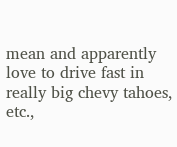mean and apparently love to drive fast in really big chevy tahoes, etc.,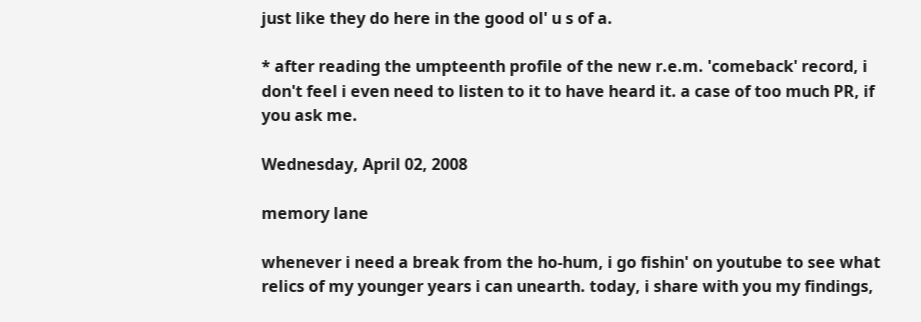just like they do here in the good ol' u s of a.

* after reading the umpteenth profile of the new r.e.m. 'comeback' record, i don't feel i even need to listen to it to have heard it. a case of too much PR, if you ask me.

Wednesday, April 02, 2008

memory lane

whenever i need a break from the ho-hum, i go fishin' on youtube to see what relics of my younger years i can unearth. today, i share with you my findings,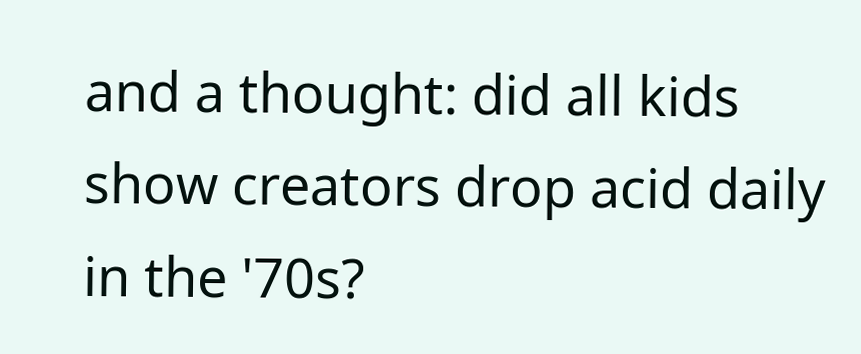and a thought: did all kids show creators drop acid daily in the '70s?